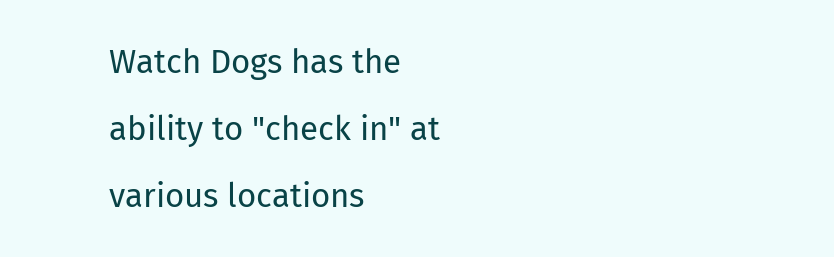Watch Dogs has the ability to "check in" at various locations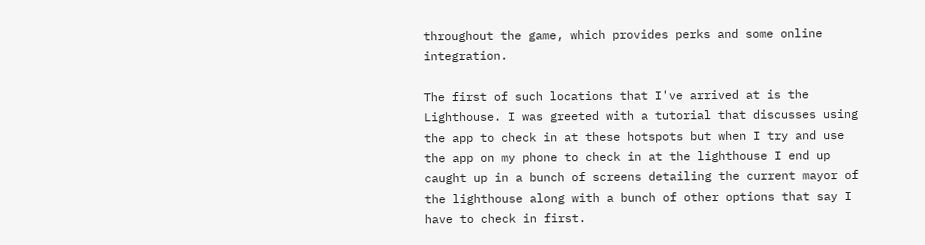throughout the game, which provides perks and some online integration.

The first of such locations that I've arrived at is the Lighthouse. I was greeted with a tutorial that discusses using the app to check in at these hotspots but when I try and use the app on my phone to check in at the lighthouse I end up caught up in a bunch of screens detailing the current mayor of the lighthouse along with a bunch of other options that say I have to check in first.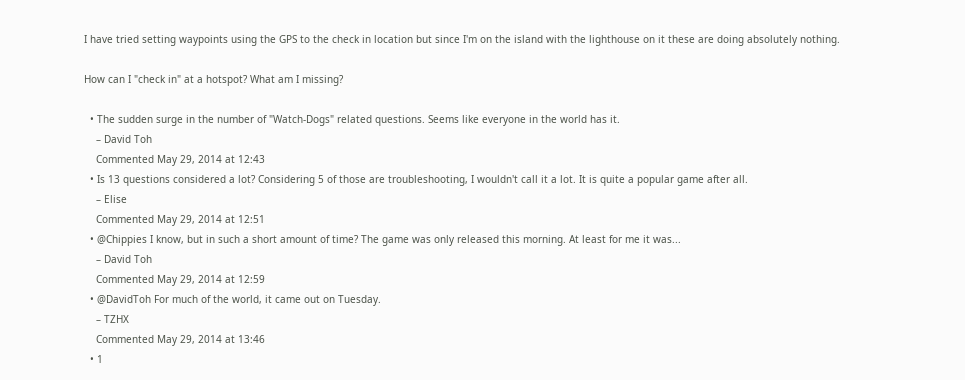I have tried setting waypoints using the GPS to the check in location but since I'm on the island with the lighthouse on it these are doing absolutely nothing.

How can I "check in" at a hotspot? What am I missing?

  • The sudden surge in the number of "Watch-Dogs" related questions. Seems like everyone in the world has it.
    – David Toh
    Commented May 29, 2014 at 12:43
  • Is 13 questions considered a lot? Considering 5 of those are troubleshooting, I wouldn't call it a lot. It is quite a popular game after all.
    – Elise
    Commented May 29, 2014 at 12:51
  • @Chippies I know, but in such a short amount of time? The game was only released this morning. At least for me it was...
    – David Toh
    Commented May 29, 2014 at 12:59
  • @DavidToh For much of the world, it came out on Tuesday.
    – TZHX
    Commented May 29, 2014 at 13:46
  • 1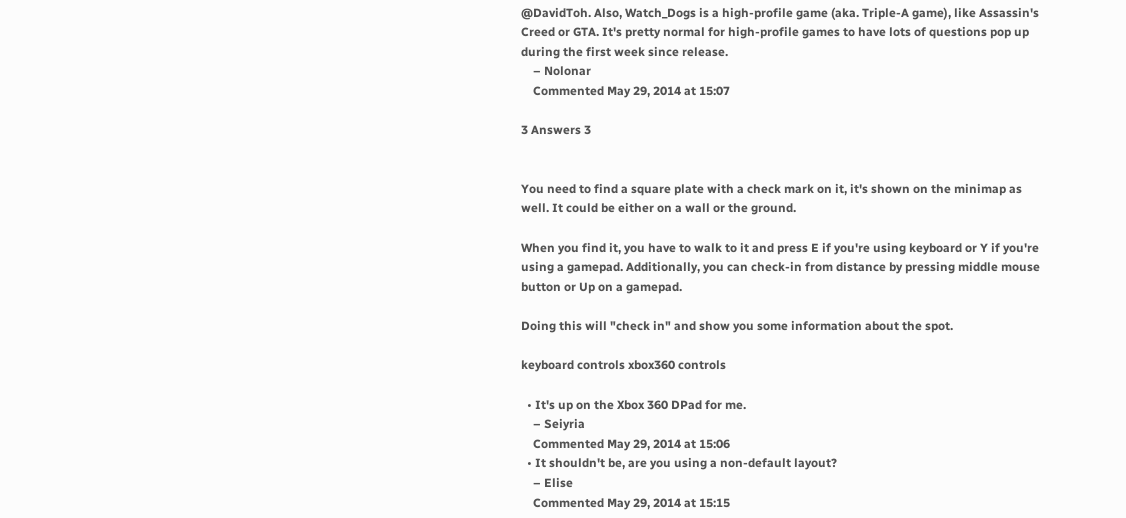@DavidToh. Also, Watch_Dogs is a high-profile game (aka. Triple-A game), like Assassin's Creed or GTA. It's pretty normal for high-profile games to have lots of questions pop up during the first week since release.
    – Nolonar
    Commented May 29, 2014 at 15:07

3 Answers 3


You need to find a square plate with a check mark on it, it's shown on the minimap as well. It could be either on a wall or the ground.

When you find it, you have to walk to it and press E if you're using keyboard or Y if you're using a gamepad. Additionally, you can check-in from distance by pressing middle mouse button or Up on a gamepad.

Doing this will "check in" and show you some information about the spot.

keyboard controls xbox360 controls

  • It's up on the Xbox 360 DPad for me.
    – Seiyria
    Commented May 29, 2014 at 15:06
  • It shouldn't be, are you using a non-default layout?
    – Elise
    Commented May 29, 2014 at 15:15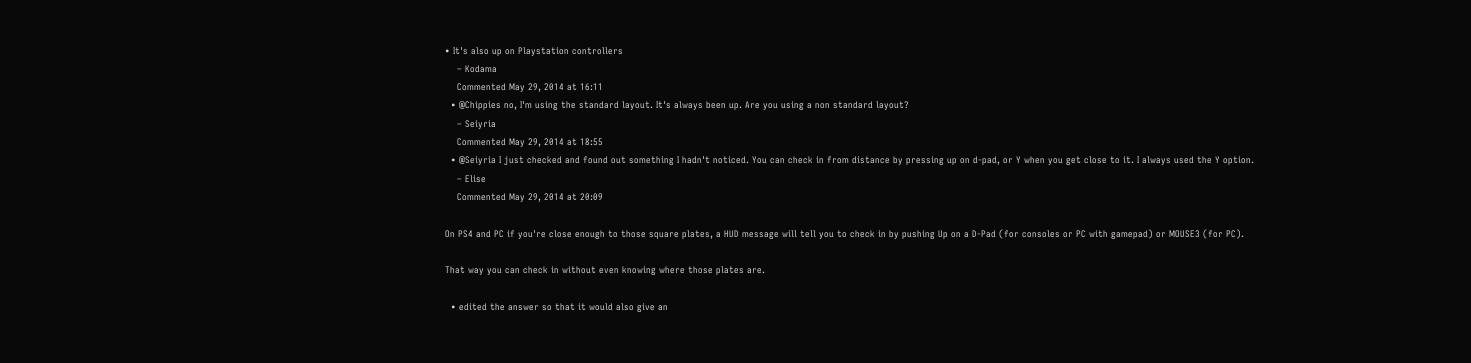• It's also up on Playstation controllers
    – Kodama
    Commented May 29, 2014 at 16:11
  • @Chippies no, I'm using the standard layout. It's always been up. Are you using a non standard layout?
    – Seiyria
    Commented May 29, 2014 at 18:55
  • @Seiyria I just checked and found out something I hadn't noticed. You can check in from distance by pressing up on d-pad, or Y when you get close to it. I always used the Y option.
    – Elise
    Commented May 29, 2014 at 20:09

On PS4 and PC if you're close enough to those square plates, a HUD message will tell you to check in by pushing Up on a D-Pad (for consoles or PC with gamepad) or MOUSE3 (for PC).

That way you can check in without even knowing where those plates are.

  • edited the answer so that it would also give an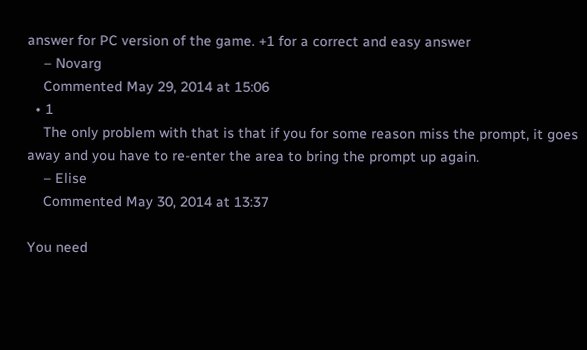answer for PC version of the game. +1 for a correct and easy answer
    – Novarg
    Commented May 29, 2014 at 15:06
  • 1
    The only problem with that is that if you for some reason miss the prompt, it goes away and you have to re-enter the area to bring the prompt up again.
    – Elise
    Commented May 30, 2014 at 13:37

You need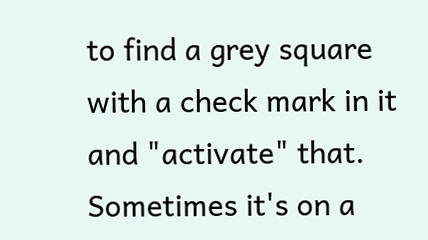to find a grey square with a check mark in it and "activate" that. Sometimes it's on a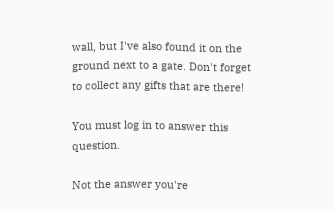wall, but I've also found it on the ground next to a gate. Don't forget to collect any gifts that are there!

You must log in to answer this question.

Not the answer you're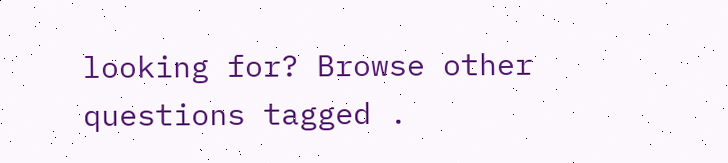looking for? Browse other questions tagged .